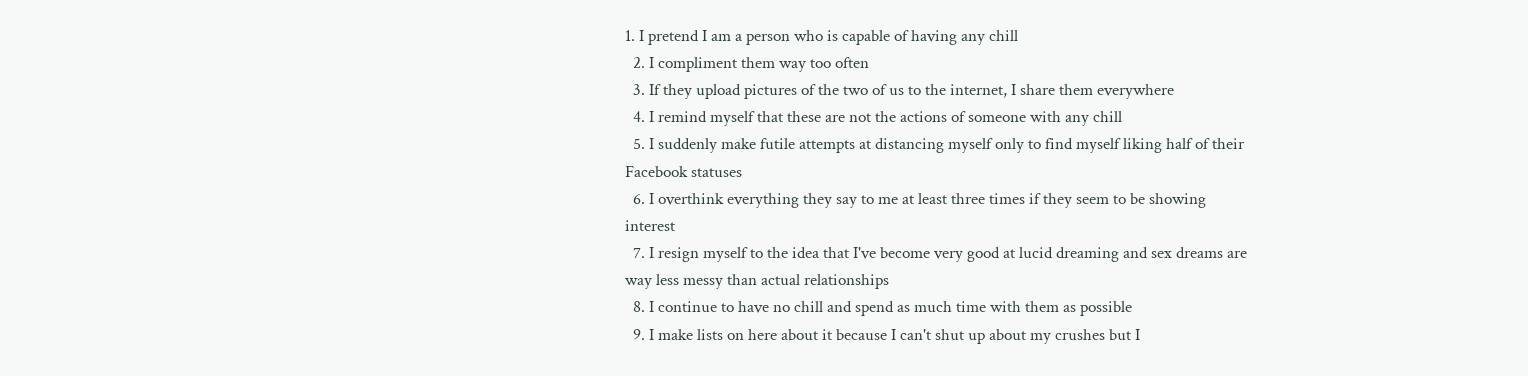1. I pretend I am a person who is capable of having any chill
  2. I compliment them way too often
  3. If they upload pictures of the two of us to the internet, I share them everywhere
  4. I remind myself that these are not the actions of someone with any chill
  5. I suddenly make futile attempts at distancing myself only to find myself liking half of their Facebook statuses
  6. I overthink everything they say to me at least three times if they seem to be showing interest
  7. I resign myself to the idea that I've become very good at lucid dreaming and sex dreams are way less messy than actual relationships
  8. I continue to have no chill and spend as much time with them as possible
  9. I make lists on here about it because I can't shut up about my crushes but I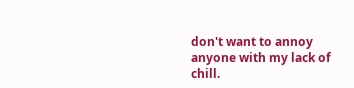don't want to annoy anyone with my lack of chill.